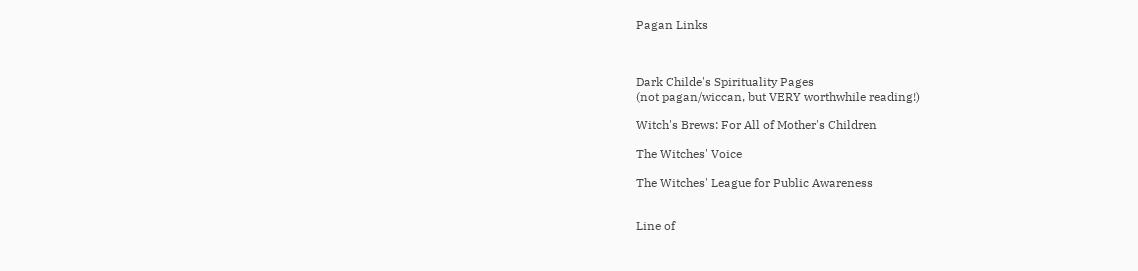Pagan Links



Dark Childe's Spirituality Pages
(not pagan/wiccan, but VERY worthwhile reading!)

Witch's Brews: For All of Mother's Children

The Witches' Voice

The Witches' League for Public Awareness


Line of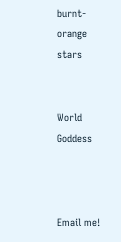burnt-orange stars


World Goddess



Email me!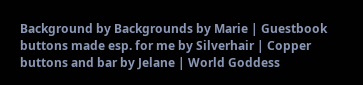Background by Backgrounds by Marie | Guestbook buttons made esp. for me by Silverhair | Copper buttons and bar by Jelane | World Goddess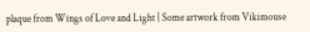plaque from Wings of Love and Light | Some artwork from Vikimouse